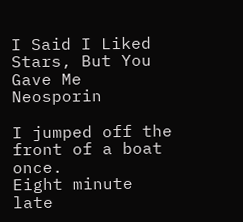I Said I Liked Stars, But You Gave Me Neosporin

I jumped off the front of a boat once.
Eight minute late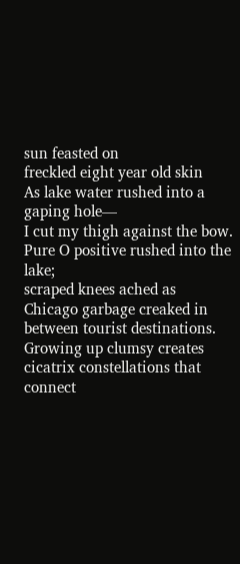sun feasted on
freckled eight year old skin
As lake water rushed into a gaping hole—
I cut my thigh against the bow.
Pure O positive rushed into the lake;
scraped knees ached as
Chicago garbage creaked in between tourist destinations.
Growing up clumsy creates cicatrix constellations that connect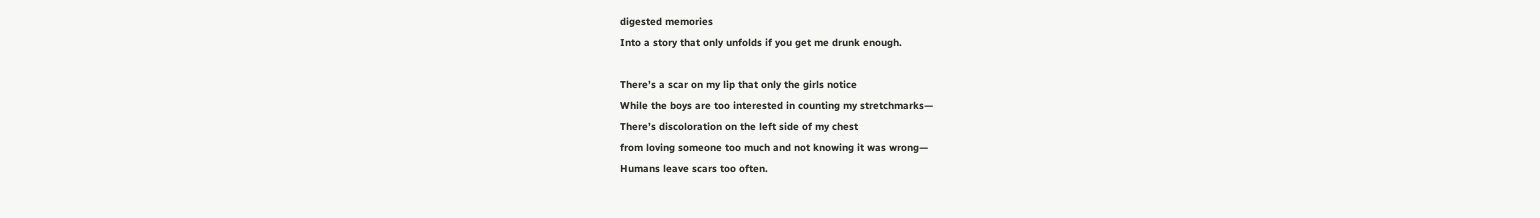digested memories
Into a story that only unfolds if you get me drunk enough.

There’s a scar on my lip that only the girls notice
While the boys are too interested in counting my stretchmarks—
There’s discoloration on the left side of my chest
from loving someone too much and not knowing it was wrong—
Humans leave scars too often.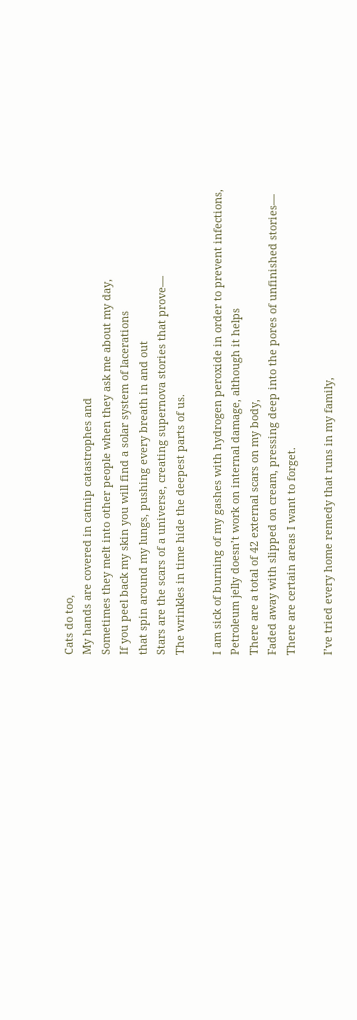Cats do too,
My hands are covered in catnip catastrophes and
Sometimes they melt into other people when they ask me about my day,
If you peel back my skin you will find a solar system of lacerations
that spin around my lungs, pushing every breath in and out
Stars are the scars of a universe, creating supernova stories that prove—
The wrinkles in time hide the deepest parts of us.

I am sick of burning of my gashes with hydrogen peroxide in order to prevent infections,
Petroleum jelly doesn’t work on internal damage, although it helps
There are a total of 42 external scars on my body,
Faded away with slipped on cream, pressing deep into the pores of unfinished stories—
There are certain areas I want to forget.

I’ve tried every home remedy that runs in my family,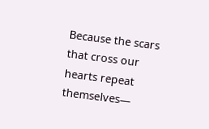Because the scars that cross our hearts repeat themselves—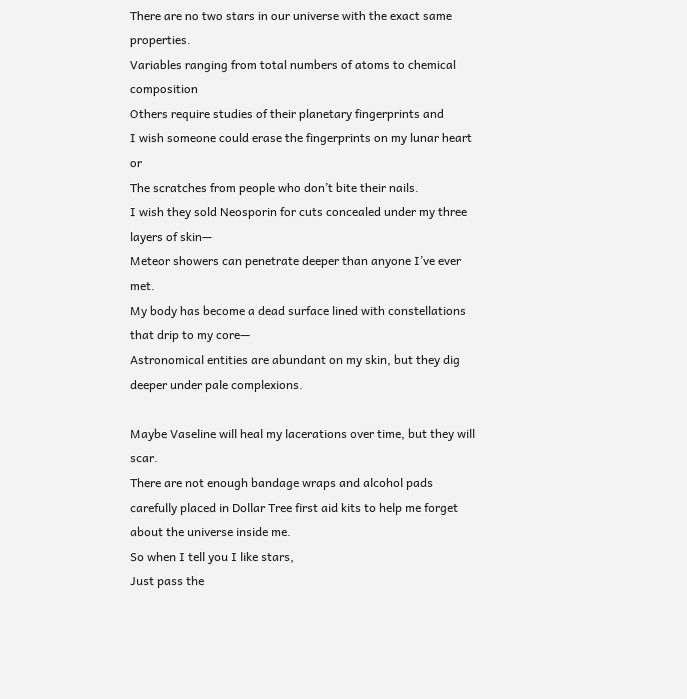There are no two stars in our universe with the exact same properties.
Variables ranging from total numbers of atoms to chemical composition
Others require studies of their planetary fingerprints and
I wish someone could erase the fingerprints on my lunar heart or
The scratches from people who don’t bite their nails.
I wish they sold Neosporin for cuts concealed under my three layers of skin—
Meteor showers can penetrate deeper than anyone I’ve ever met.
My body has become a dead surface lined with constellations that drip to my core—
Astronomical entities are abundant on my skin, but they dig deeper under pale complexions.

Maybe Vaseline will heal my lacerations over time, but they will scar.
There are not enough bandage wraps and alcohol pads
carefully placed in Dollar Tree first aid kits to help me forget about the universe inside me.
So when I tell you I like stars,
Just pass the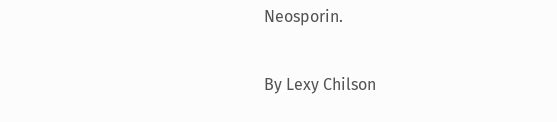Neosporin.

By Lexy Chilson